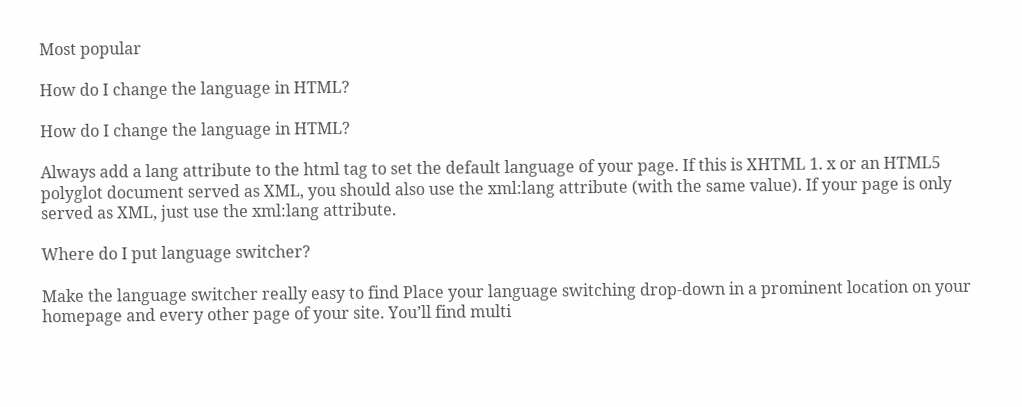Most popular

How do I change the language in HTML?

How do I change the language in HTML?

Always add a lang attribute to the html tag to set the default language of your page. If this is XHTML 1. x or an HTML5 polyglot document served as XML, you should also use the xml:lang attribute (with the same value). If your page is only served as XML, just use the xml:lang attribute.

Where do I put language switcher?

Make the language switcher really easy to find Place your language switching drop-down in a prominent location on your homepage and every other page of your site. You’ll find multi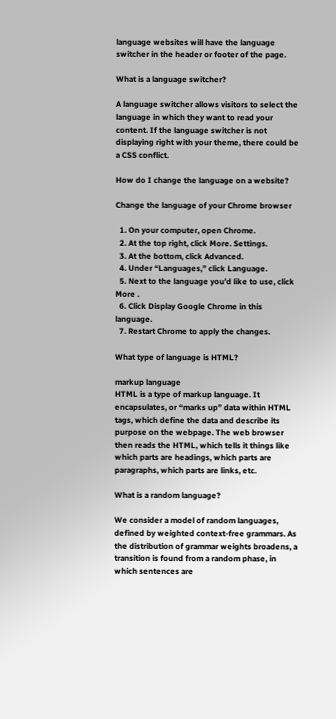language websites will have the language switcher in the header or footer of the page.

What is a language switcher?

A language switcher allows visitors to select the language in which they want to read your content. If the language switcher is not displaying right with your theme, there could be a CSS conflict.

How do I change the language on a website?

Change the language of your Chrome browser

  1. On your computer, open Chrome.
  2. At the top right, click More. Settings.
  3. At the bottom, click Advanced.
  4. Under “Languages,” click Language.
  5. Next to the language you’d like to use, click More .
  6. Click Display Google Chrome in this language.
  7. Restart Chrome to apply the changes.

What type of language is HTML?

markup language
HTML is a type of markup language. It encapsulates, or “marks up” data within HTML tags, which define the data and describe its purpose on the webpage. The web browser then reads the HTML, which tells it things like which parts are headings, which parts are paragraphs, which parts are links, etc.

What is a random language?

We consider a model of random languages, defined by weighted context-free grammars. As the distribution of grammar weights broadens, a transition is found from a random phase, in which sentences are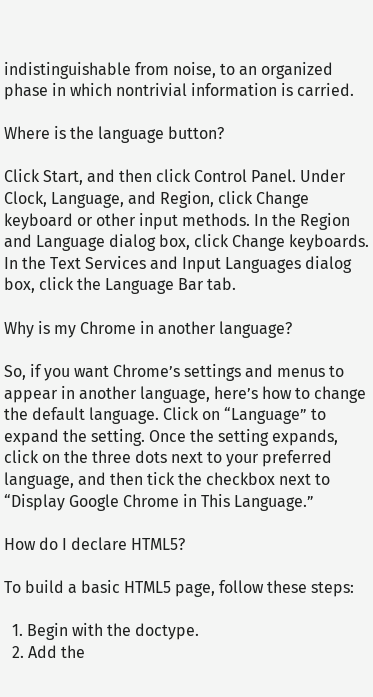indistinguishable from noise, to an organized phase in which nontrivial information is carried.

Where is the language button?

Click Start, and then click Control Panel. Under Clock, Language, and Region, click Change keyboard or other input methods. In the Region and Language dialog box, click Change keyboards. In the Text Services and Input Languages dialog box, click the Language Bar tab.

Why is my Chrome in another language?

So, if you want Chrome’s settings and menus to appear in another language, here’s how to change the default language. Click on “Language” to expand the setting. Once the setting expands, click on the three dots next to your preferred language, and then tick the checkbox next to “Display Google Chrome in This Language.”

How do I declare HTML5?

To build a basic HTML5 page, follow these steps:

  1. Begin with the doctype.
  2. Add the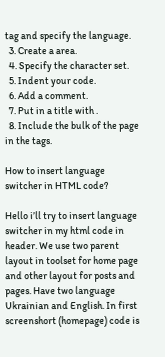tag and specify the language.
  3. Create a area.
  4. Specify the character set.
  5. Indent your code.
  6. Add a comment.
  7. Put in a title with .
  8. Include the bulk of the page in the tags.

How to insert language switcher in HTML code?

Hello i’ll try to insert language switcher in my html code in header. We use two parent layout in toolset for home page and other layout for posts and pages. Have two language Ukrainian and English. In first screenshort (homepage) code is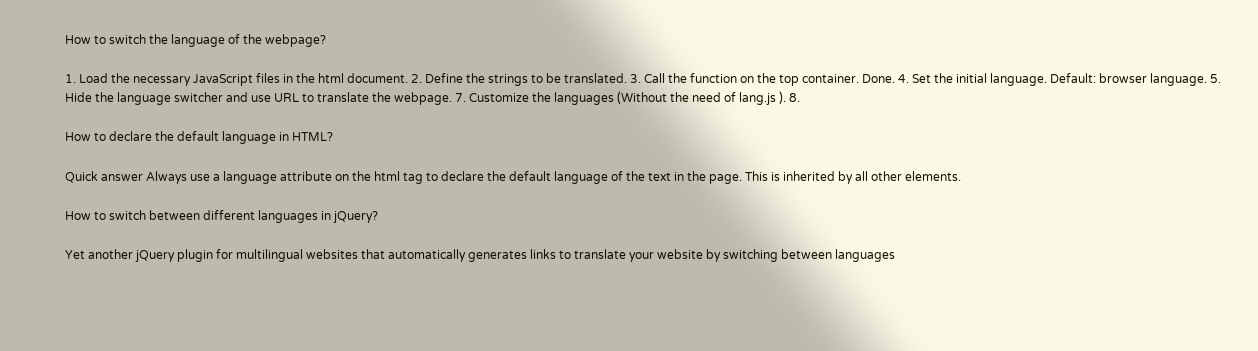How to switch the language of the webpage?

1. Load the necessary JavaScript files in the html document. 2. Define the strings to be translated. 3. Call the function on the top container. Done. 4. Set the initial language. Default: browser language. 5. Hide the language switcher and use URL to translate the webpage. 7. Customize the languages (Without the need of lang.js ). 8.

How to declare the default language in HTML?

Quick answer Always use a language attribute on the html tag to declare the default language of the text in the page. This is inherited by all other elements.

How to switch between different languages in jQuery?

Yet another jQuery plugin for multilingual websites that automatically generates links to translate your website by switching between languages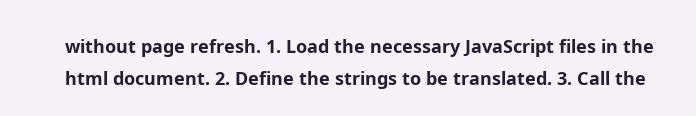without page refresh. 1. Load the necessary JavaScript files in the html document. 2. Define the strings to be translated. 3. Call the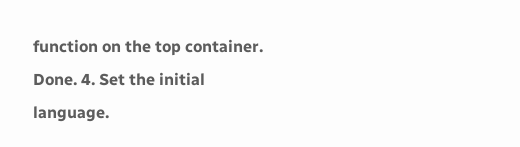function on the top container. Done. 4. Set the initial language.